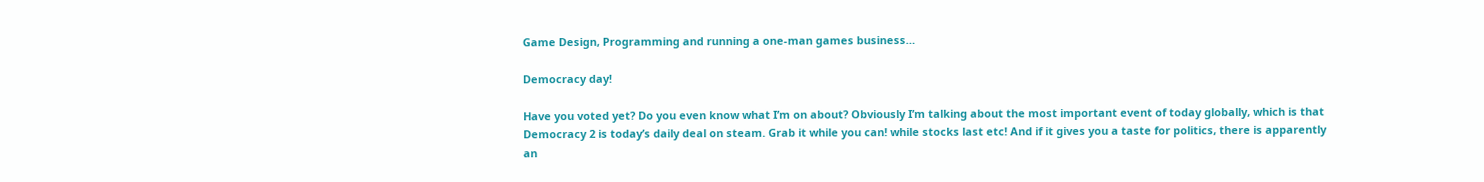Game Design, Programming and running a one-man games business…

Democracy day!

Have you voted yet? Do you even know what I’m on about? Obviously I’m talking about the most important event of today globally, which is that Democracy 2 is today’s daily deal on steam. Grab it while you can! while stocks last etc! And if it gives you a taste for politics, there is apparently an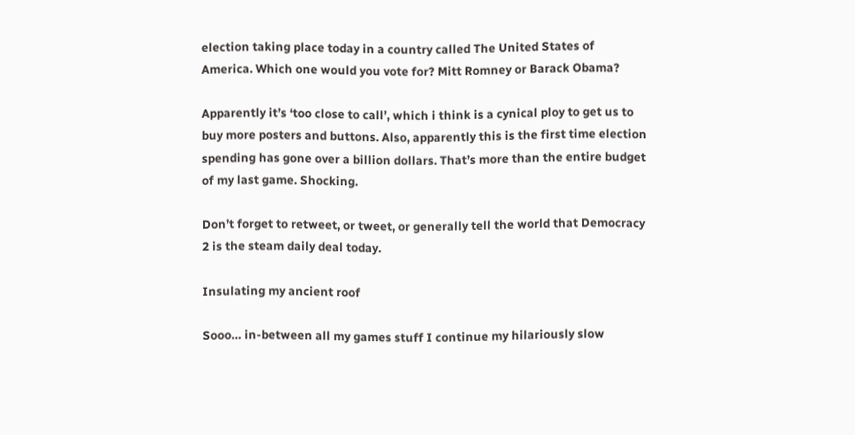election taking place today in a country called The United States of America. Which one would you vote for? Mitt Romney or Barack Obama?

Apparently it’s ‘too close to call’, which i think is a cynical ploy to get us to buy more posters and buttons. Also, apparently this is the first time election spending has gone over a billion dollars. That’s more than the entire budget of my last game. Shocking.

Don’t forget to retweet, or tweet, or generally tell the world that Democracy 2 is the steam daily deal today.

Insulating my ancient roof

Sooo… in-between all my games stuff I continue my hilariously slow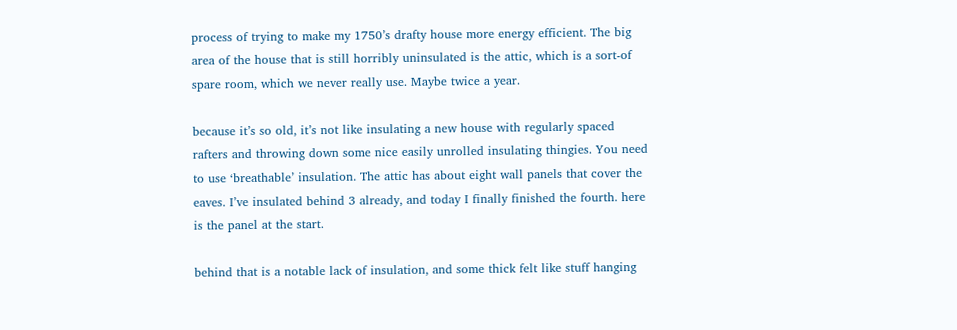process of trying to make my 1750’s drafty house more energy efficient. The big area of the house that is still horribly uninsulated is the attic, which is a sort-of spare room, which we never really use. Maybe twice a year.

because it’s so old, it’s not like insulating a new house with regularly spaced rafters and throwing down some nice easily unrolled insulating thingies. You need to use ‘breathable’ insulation. The attic has about eight wall panels that cover the eaves. I’ve insulated behind 3 already, and today I finally finished the fourth. here is the panel at the start.

behind that is a notable lack of insulation, and some thick felt like stuff hanging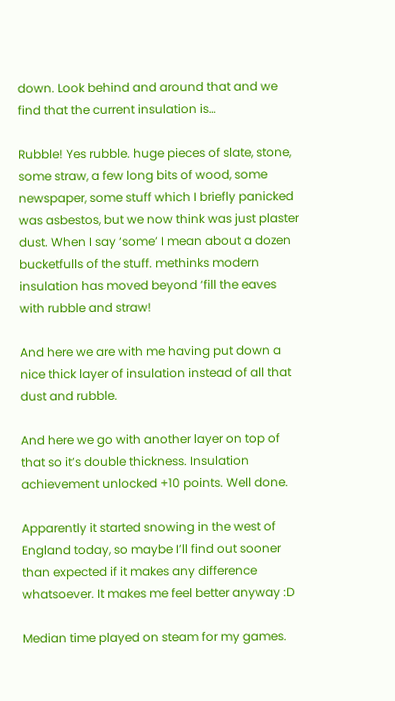down. Look behind and around that and we find that the current insulation is…

Rubble! Yes rubble. huge pieces of slate, stone, some straw, a few long bits of wood, some newspaper, some stuff which I briefly panicked was asbestos, but we now think was just plaster dust. When I say ‘some’ I mean about a dozen bucketfulls of the stuff. methinks modern insulation has moved beyond ‘fill the eaves with rubble and straw!

And here we are with me having put down a nice thick layer of insulation instead of all that dust and rubble.

And here we go with another layer on top of that so it’s double thickness. Insulation achievement unlocked +10 points. Well done.

Apparently it started snowing in the west of England today, so maybe I’ll find out sooner than expected if it makes any difference whatsoever. It makes me feel better anyway :D

Median time played on steam for my games.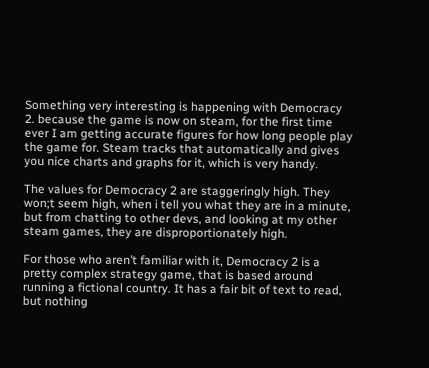Something very interesting is happening with Democracy 2. because the game is now on steam, for the first time ever I am getting accurate figures for how long people play the game for. Steam tracks that automatically and gives you nice charts and graphs for it, which is very handy.

The values for Democracy 2 are staggeringly high. They won;t seem high, when i tell you what they are in a minute, but from chatting to other devs, and looking at my other steam games, they are disproportionately high.

For those who aren’t familiar with it, Democracy 2 is a pretty complex strategy game, that is based around running a fictional country. It has a fair bit of text to read, but nothing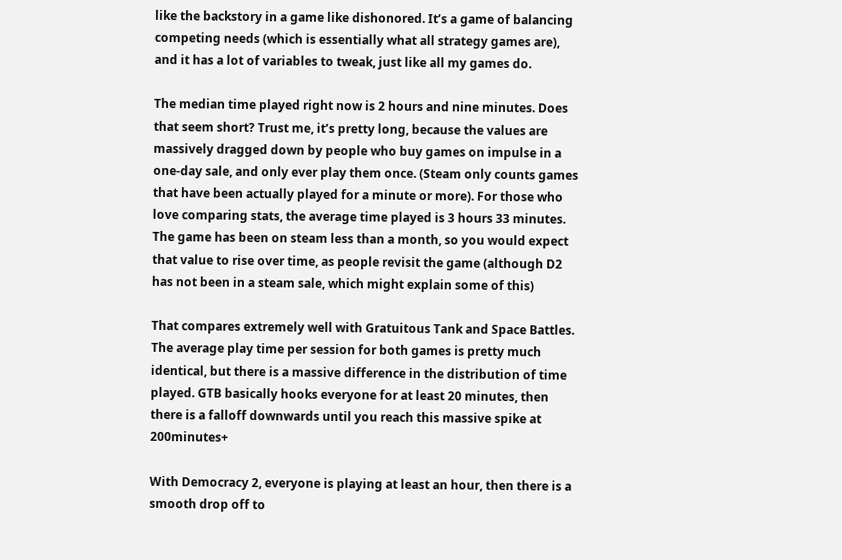like the backstory in a game like dishonored. It’s a game of balancing competing needs (which is essentially what all strategy games are), and it has a lot of variables to tweak, just like all my games do.

The median time played right now is 2 hours and nine minutes. Does that seem short? Trust me, it’s pretty long, because the values are massively dragged down by people who buy games on impulse in a one-day sale, and only ever play them once. (Steam only counts games that have been actually played for a minute or more). For those who love comparing stats, the average time played is 3 hours 33 minutes. The game has been on steam less than a month, so you would expect that value to rise over time, as people revisit the game (although D2 has not been in a steam sale, which might explain some of this)

That compares extremely well with Gratuitous Tank and Space Battles. The average play time per session for both games is pretty much identical, but there is a massive difference in the distribution of time played. GTB basically hooks everyone for at least 20 minutes, then there is a falloff downwards until you reach this massive spike at 200minutes+

With Democracy 2, everyone is playing at least an hour, then there is a smooth drop off to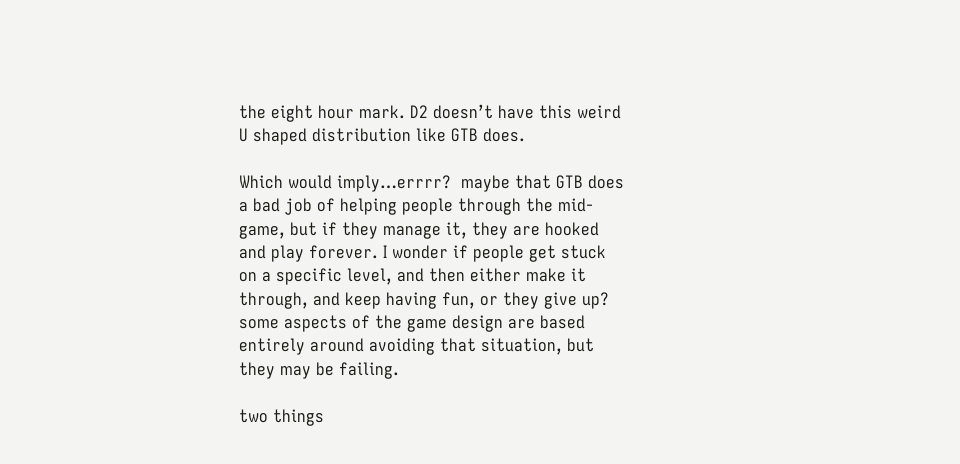the eight hour mark. D2 doesn’t have this weird U shaped distribution like GTB does.

Which would imply…errrr?  maybe that GTB does a bad job of helping people through the mid-game, but if they manage it, they are hooked and play forever. I wonder if people get stuck on a specific level, and then either make it through, and keep having fun, or they give up? some aspects of the game design are based entirely around avoiding that situation, but they may be failing.

two things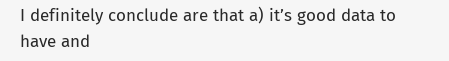I definitely conclude are that a) it’s good data to have and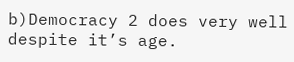b)Democracy 2 does very well despite it’s age.